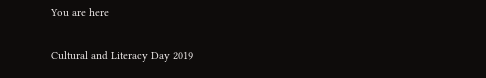You are here

Cultural and Literacy Day 2019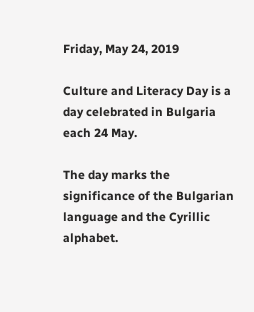Friday, May 24, 2019

Culture and Literacy Day is a day celebrated in Bulgaria each 24 May.

The day marks the significance of the Bulgarian language and the Cyrillic alphabet.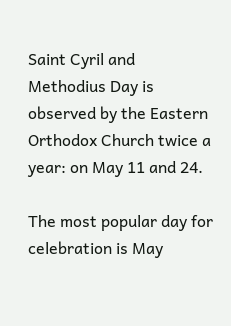Saint Cyril and Methodius Day is observed by the Eastern Orthodox Church twice a year: on May 11 and 24.

The most popular day for celebration is May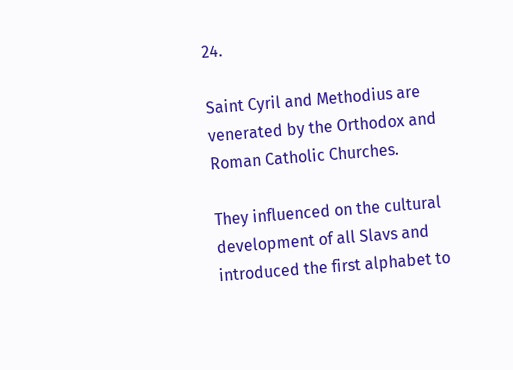24.

Saint Cyril and Methodius are venerated by the Orthodox and Roman Catholic Churches.

They influenced on the cultural development of all Slavs and introduced the first alphabet to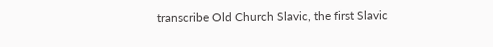transcribe Old Church Slavic, the first Slavic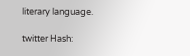literary language.

twitter Hash: